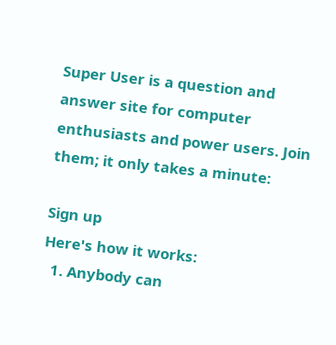Super User is a question and answer site for computer enthusiasts and power users. Join them; it only takes a minute:

Sign up
Here's how it works:
  1. Anybody can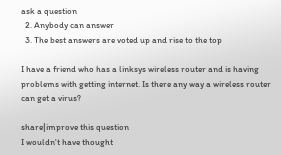ask a question
  2. Anybody can answer
  3. The best answers are voted up and rise to the top

I have a friend who has a linksys wireless router and is having problems with getting internet. Is there any way a wireless router can get a virus?

share|improve this question
I wouldn't have thought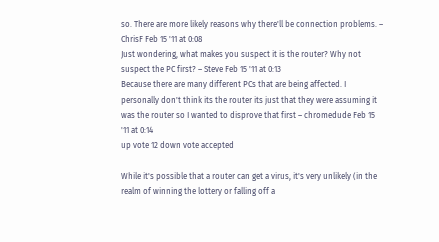so. There are more likely reasons why there'll be connection problems. – ChrisF Feb 15 '11 at 0:08
Just wondering, what makes you suspect it is the router? Why not suspect the PC first? – Steve Feb 15 '11 at 0:13
Because there are many different PCs that are being affected. I personally don't think its the router its just that they were assuming it was the router so I wanted to disprove that first – chromedude Feb 15 '11 at 0:14
up vote 12 down vote accepted

While it's possible that a router can get a virus, it's very unlikely (in the realm of winning the lottery or falling off a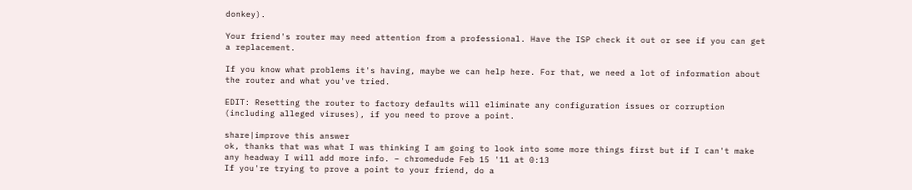donkey).

Your friend's router may need attention from a professional. Have the ISP check it out or see if you can get a replacement.

If you know what problems it's having, maybe we can help here. For that, we need a lot of information about the router and what you've tried.

EDIT: Resetting the router to factory defaults will eliminate any configuration issues or corruption (including alleged viruses), if you need to prove a point.

share|improve this answer
ok, thanks that was what I was thinking I am going to look into some more things first but if I can't make any headway I will add more info. – chromedude Feb 15 '11 at 0:13
If you're trying to prove a point to your friend, do a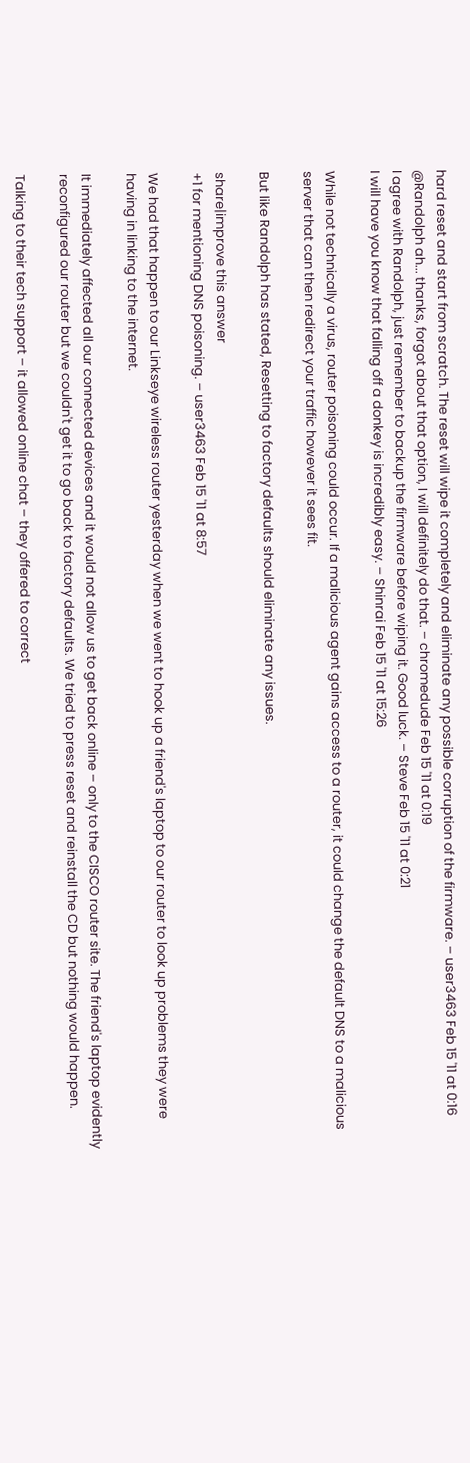hard reset and start from scratch. The reset will wipe it completely and eliminate any possible corruption of the firmware. – user3463 Feb 15 '11 at 0:16
@Randolph ah... thanks, forgot about that option, I will definitely do that. – chromedude Feb 15 '11 at 0:19
I agree with Randolph, just remember to backup the firmware before wiping it. Good luck. – Steve Feb 15 '11 at 0:21
I will have you know that falling off a donkey is incredibly easy. – Shinrai Feb 15 '11 at 15:26

While not technically a virus, router poisoning could occur. If a malicious agent gains access to a router, it could change the default DNS to a malicious server that can then redirect your traffic however it sees fit.

But like Randolph has stated, Resetting to factory defaults should eliminate any issues.

share|improve this answer
+1 for mentioning DNS poisoning. – user3463 Feb 15 '11 at 8:57

We had that happen to our Linkseye wireless router yesterday when we went to hook up a friend's laptop to our router to look up problems they were having in linking to the internet.

It immediately affected all our connected devices and it would not allow us to get back online – only to the CISCO router site. The friend's laptop evidently reconfigured our router but we couldn't get it to go back to factory defaults. We tried to press reset and reinstall the CD but nothing would happen.

Talking to their tech support – it allowed online chat – they offered to correct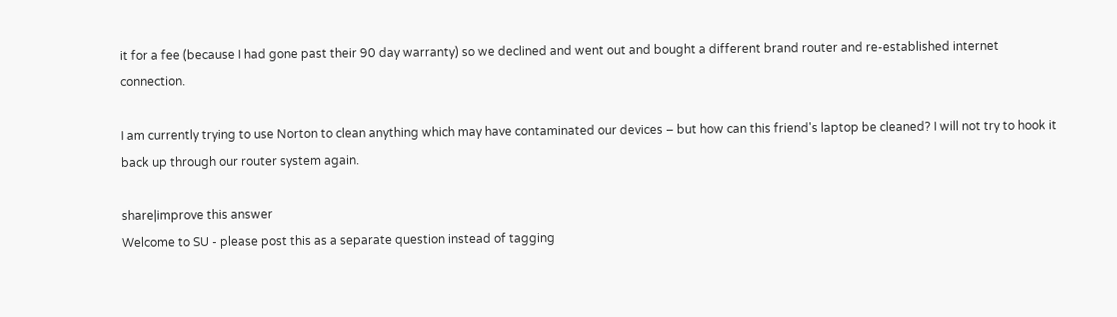it for a fee (because I had gone past their 90 day warranty) so we declined and went out and bought a different brand router and re-established internet connection.

I am currently trying to use Norton to clean anything which may have contaminated our devices – but how can this friend's laptop be cleaned? I will not try to hook it back up through our router system again.

share|improve this answer
Welcome to SU - please post this as a separate question instead of tagging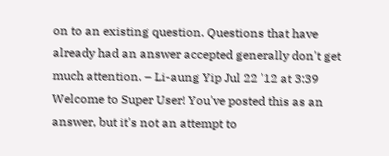on to an existing question. Questions that have already had an answer accepted generally don't get much attention. – Li-aung Yip Jul 22 '12 at 3:39
Welcome to Super User! You've posted this as an answer, but it's not an attempt to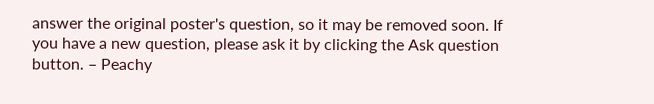answer the original poster's question, so it may be removed soon. If you have a new question, please ask it by clicking the Ask question button. – Peachy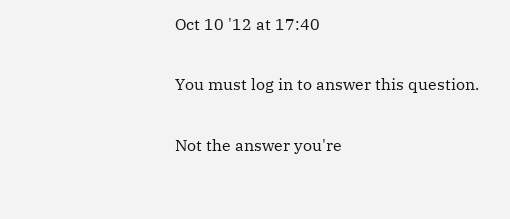Oct 10 '12 at 17:40

You must log in to answer this question.

Not the answer you're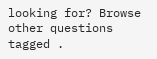looking for? Browse other questions tagged .